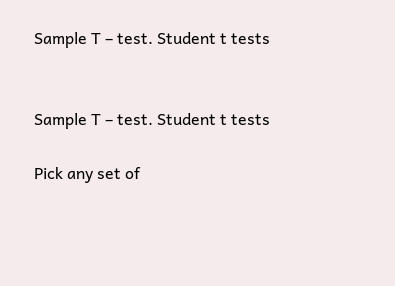Sample T – test. Student t tests


Sample T – test. Student t tests

Pick any set of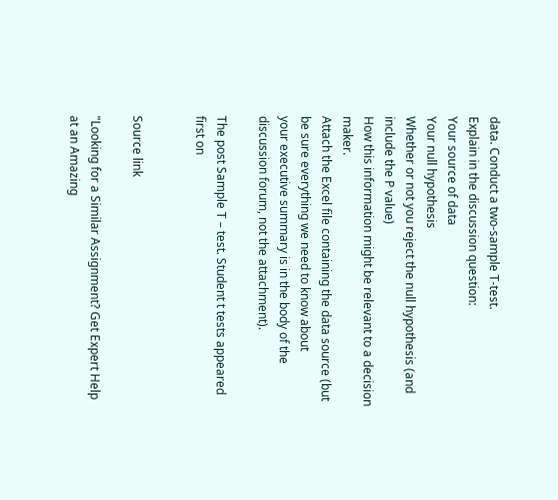data. Conduct a two-sample T-test.
Explain in the discussion question:
Your source of data
Your null hypothesis
Whether or not you reject the null hypothesis (and include the P value)
How this information might be relevant to a decision maker.
Attach the Excel file containing the data source (but be sure everything we need to know about
your executive summary is in the body of the discussion forum, not the attachment).

The post Sample T – test. Student t tests appeared first on


Source link

"Looking for a Similar Assignment? Get Expert Help at an Amazing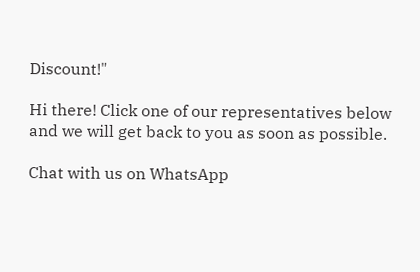Discount!"

Hi there! Click one of our representatives below and we will get back to you as soon as possible.

Chat with us on WhatsApp